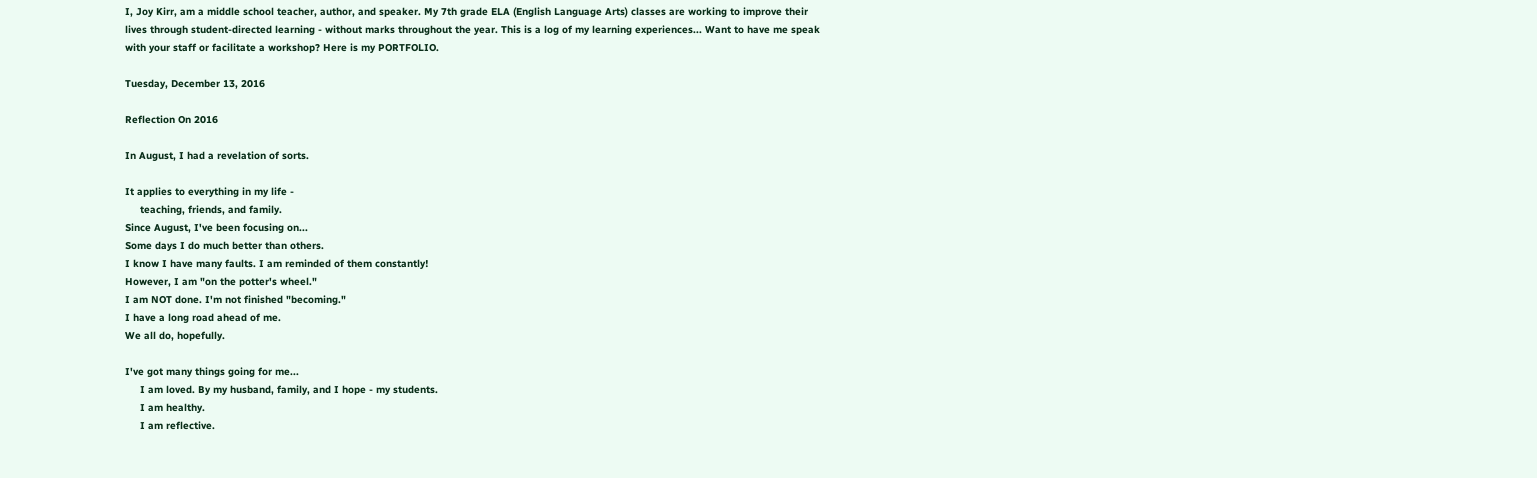I, Joy Kirr, am a middle school teacher, author, and speaker. My 7th grade ELA (English Language Arts) classes are working to improve their lives through student-directed learning - without marks throughout the year. This is a log of my learning experiences... Want to have me speak with your staff or facilitate a workshop? Here is my PORTFOLIO.

Tuesday, December 13, 2016

Reflection On 2016

In August, I had a revelation of sorts.

It applies to everything in my life -
     teaching, friends, and family.
Since August, I've been focusing on...
Some days I do much better than others.
I know I have many faults. I am reminded of them constantly!
However, I am "on the potter's wheel."
I am NOT done. I'm not finished "becoming."
I have a long road ahead of me.
We all do, hopefully.

I've got many things going for me...
     I am loved. By my husband, family, and I hope - my students.
     I am healthy.
     I am reflective.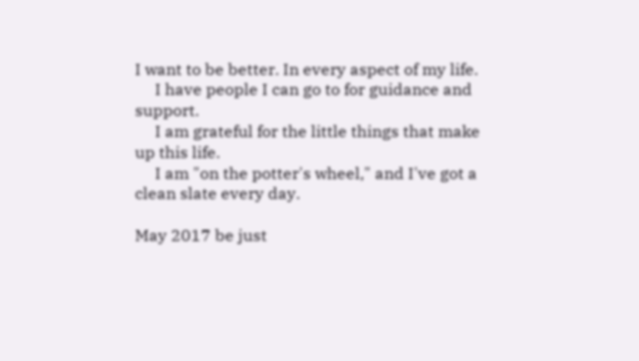I want to be better. In every aspect of my life.
     I have people I can go to for guidance and support.
     I am grateful for the little things that make up this life.
     I am "on the potter's wheel," and I've got a clean slate every day.

May 2017 be just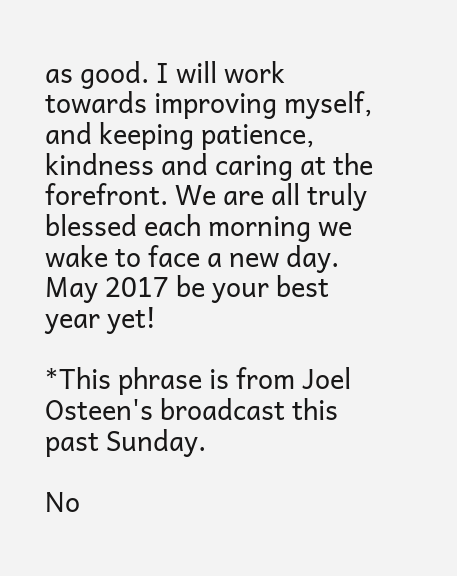as good. I will work towards improving myself, and keeping patience, kindness and caring at the forefront. We are all truly blessed each morning we wake to face a new day. May 2017 be your best year yet!

*This phrase is from Joel Osteen's broadcast this past Sunday.

No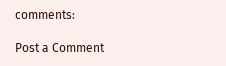comments:

Post a Comment